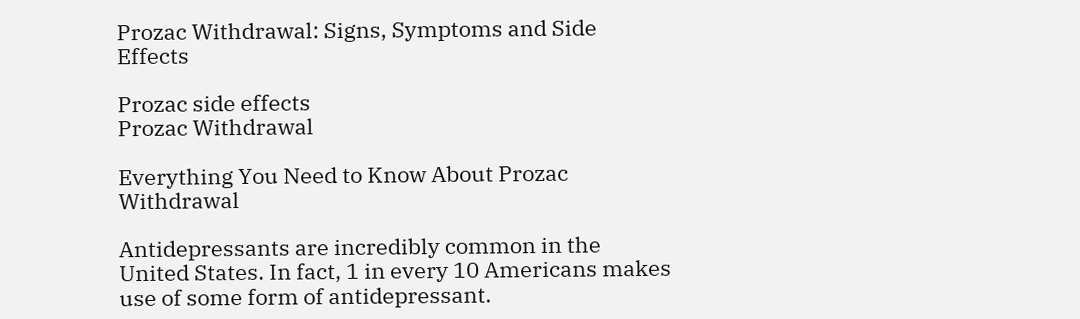Prozac Withdrawal: Signs, Symptoms and Side Effects

Prozac side effects
Prozac Withdrawal

Everything You Need to Know About Prozac Withdrawal

Antidepressants are incredibly common in the United States. In fact, 1 in every 10 Americans makes use of some form of antidepressant.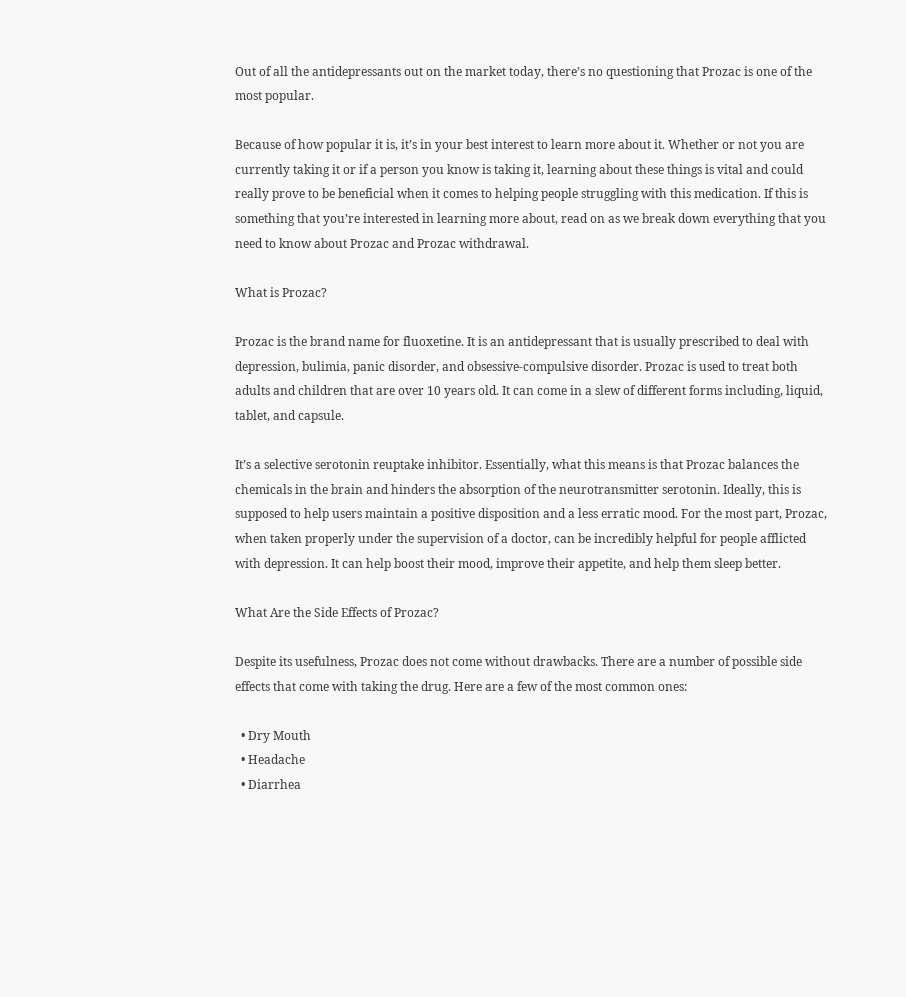Out of all the antidepressants out on the market today, there’s no questioning that Prozac is one of the most popular.

Because of how popular it is, it’s in your best interest to learn more about it. Whether or not you are currently taking it or if a person you know is taking it, learning about these things is vital and could really prove to be beneficial when it comes to helping people struggling with this medication. If this is something that you’re interested in learning more about, read on as we break down everything that you need to know about Prozac and Prozac withdrawal.

What is Prozac?

Prozac is the brand name for fluoxetine. It is an antidepressant that is usually prescribed to deal with depression, bulimia, panic disorder, and obsessive-compulsive disorder. Prozac is used to treat both adults and children that are over 10 years old. It can come in a slew of different forms including, liquid, tablet, and capsule.

It’s a selective serotonin reuptake inhibitor. Essentially, what this means is that Prozac balances the chemicals in the brain and hinders the absorption of the neurotransmitter serotonin. Ideally, this is supposed to help users maintain a positive disposition and a less erratic mood. For the most part, Prozac, when taken properly under the supervision of a doctor, can be incredibly helpful for people afflicted with depression. It can help boost their mood, improve their appetite, and help them sleep better.

What Are the Side Effects of Prozac?

Despite its usefulness, Prozac does not come without drawbacks. There are a number of possible side effects that come with taking the drug. Here are a few of the most common ones:

  • Dry Mouth
  • Headache
  • Diarrhea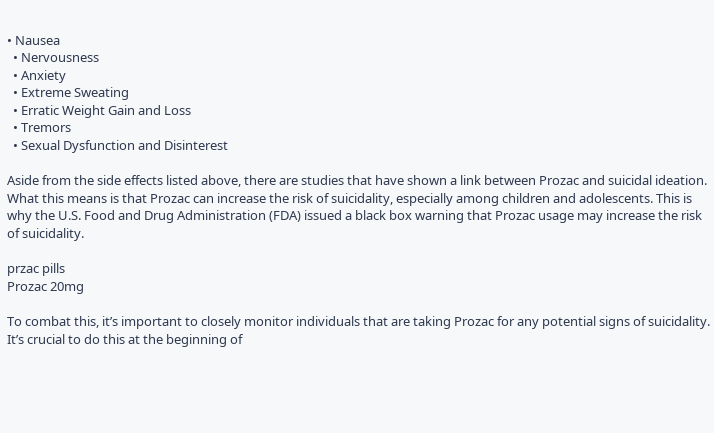• Nausea
  • Nervousness
  • Anxiety
  • Extreme Sweating
  • Erratic Weight Gain and Loss
  • Tremors
  • Sexual Dysfunction and Disinterest

Aside from the side effects listed above, there are studies that have shown a link between Prozac and suicidal ideation. What this means is that Prozac can increase the risk of suicidality, especially among children and adolescents. This is why the U.S. Food and Drug Administration (FDA) issued a black box warning that Prozac usage may increase the risk of suicidality.

przac pills
Prozac 20mg

To combat this, it’s important to closely monitor individuals that are taking Prozac for any potential signs of suicidality. It’s crucial to do this at the beginning of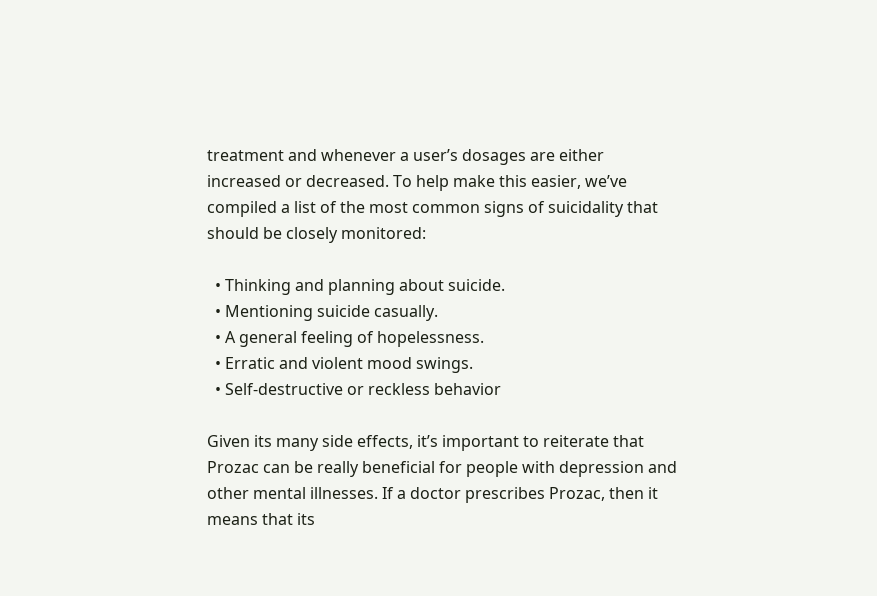treatment and whenever a user’s dosages are either increased or decreased. To help make this easier, we’ve compiled a list of the most common signs of suicidality that should be closely monitored:

  • Thinking and planning about suicide.
  • Mentioning suicide casually.
  • A general feeling of hopelessness.
  • Erratic and violent mood swings.
  • Self-destructive or reckless behavior

Given its many side effects, it’s important to reiterate that Prozac can be really beneficial for people with depression and other mental illnesses. If a doctor prescribes Prozac, then it means that its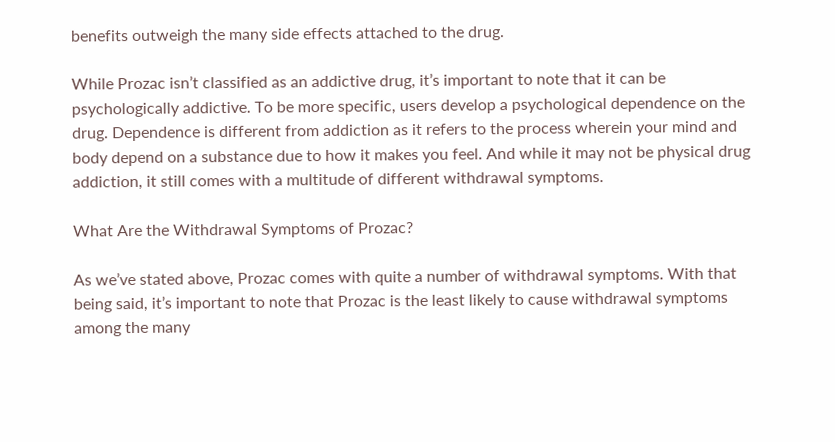benefits outweigh the many side effects attached to the drug.

While Prozac isn’t classified as an addictive drug, it’s important to note that it can be psychologically addictive. To be more specific, users develop a psychological dependence on the drug. Dependence is different from addiction as it refers to the process wherein your mind and body depend on a substance due to how it makes you feel. And while it may not be physical drug addiction, it still comes with a multitude of different withdrawal symptoms.

What Are the Withdrawal Symptoms of Prozac?

As we’ve stated above, Prozac comes with quite a number of withdrawal symptoms. With that being said, it’s important to note that Prozac is the least likely to cause withdrawal symptoms among the many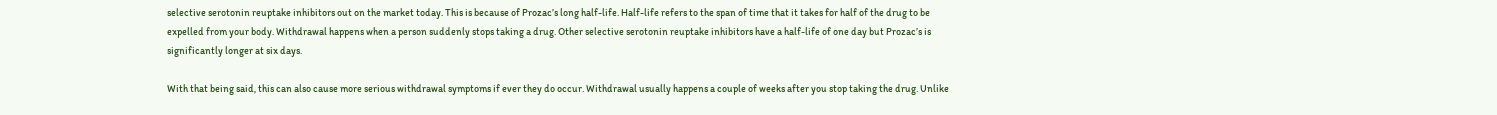selective serotonin reuptake inhibitors out on the market today. This is because of Prozac’s long half-life. Half-life refers to the span of time that it takes for half of the drug to be expelled from your body. Withdrawal happens when a person suddenly stops taking a drug. Other selective serotonin reuptake inhibitors have a half-life of one day but Prozac’s is significantly longer at six days.

With that being said, this can also cause more serious withdrawal symptoms if ever they do occur. Withdrawal usually happens a couple of weeks after you stop taking the drug. Unlike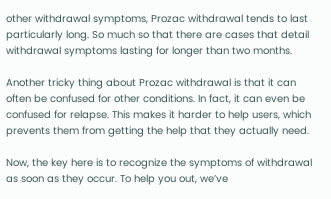other withdrawal symptoms, Prozac withdrawal tends to last particularly long. So much so that there are cases that detail withdrawal symptoms lasting for longer than two months.

Another tricky thing about Prozac withdrawal is that it can often be confused for other conditions. In fact, it can even be confused for relapse. This makes it harder to help users, which prevents them from getting the help that they actually need.

Now, the key here is to recognize the symptoms of withdrawal as soon as they occur. To help you out, we’ve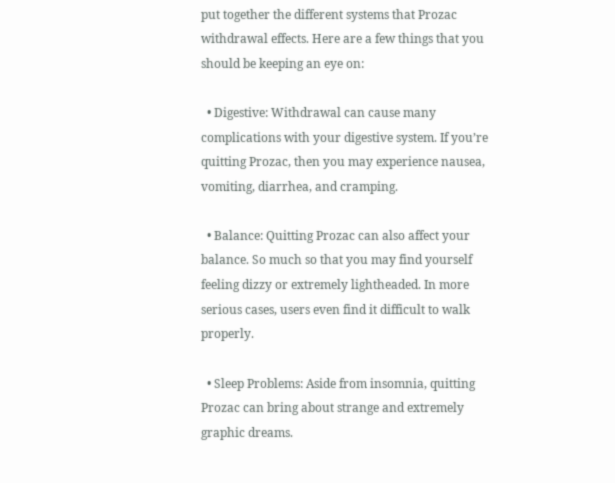put together the different systems that Prozac withdrawal effects. Here are a few things that you should be keeping an eye on:

  • Digestive: Withdrawal can cause many complications with your digestive system. If you’re quitting Prozac, then you may experience nausea, vomiting, diarrhea, and cramping.

  • Balance: Quitting Prozac can also affect your balance. So much so that you may find yourself feeling dizzy or extremely lightheaded. In more serious cases, users even find it difficult to walk properly.

  • Sleep Problems: Aside from insomnia, quitting Prozac can bring about strange and extremely graphic dreams.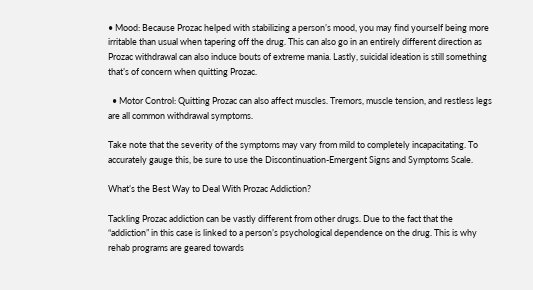• Mood: Because Prozac helped with stabilizing a person’s mood, you may find yourself being more irritable than usual when tapering off the drug. This can also go in an entirely different direction as Prozac withdrawal can also induce bouts of extreme mania. Lastly, suicidal ideation is still something that’s of concern when quitting Prozac.

  • Motor Control: Quitting Prozac can also affect muscles. Tremors, muscle tension, and restless legs are all common withdrawal symptoms.

Take note that the severity of the symptoms may vary from mild to completely incapacitating. To accurately gauge this, be sure to use the Discontinuation-Emergent Signs and Symptoms Scale.

What’s the Best Way to Deal With Prozac Addiction?

Tackling Prozac addiction can be vastly different from other drugs. Due to the fact that the “addiction” in this case is linked to a person’s psychological dependence on the drug. This is why rehab programs are geared towards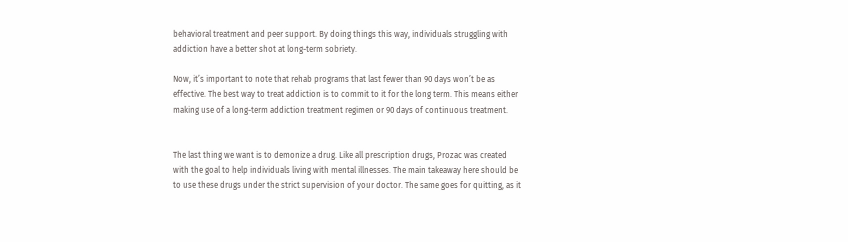behavioral treatment and peer support. By doing things this way, individuals struggling with addiction have a better shot at long-term sobriety.

Now, it’s important to note that rehab programs that last fewer than 90 days won’t be as effective. The best way to treat addiction is to commit to it for the long term. This means either making use of a long-term addiction treatment regimen or 90 days of continuous treatment.


The last thing we want is to demonize a drug. Like all prescription drugs, Prozac was created with the goal to help individuals living with mental illnesses. The main takeaway here should be to use these drugs under the strict supervision of your doctor. The same goes for quitting, as it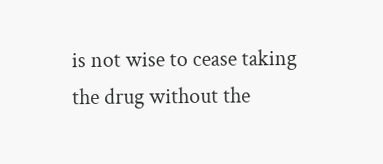is not wise to cease taking the drug without the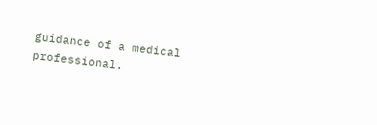guidance of a medical professional.